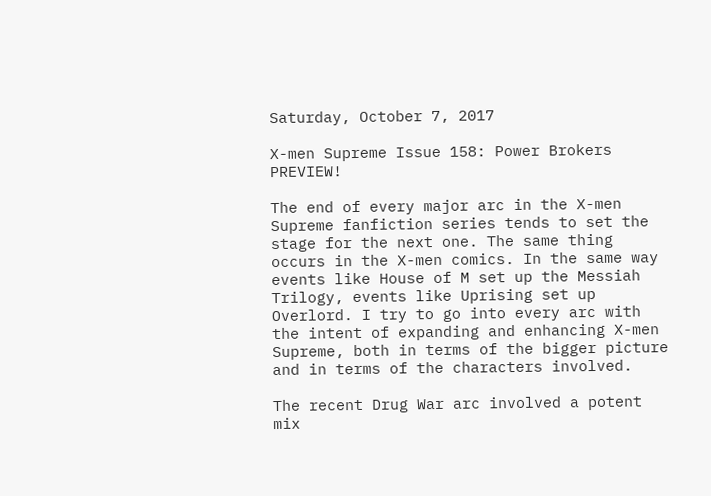Saturday, October 7, 2017

X-men Supreme Issue 158: Power Brokers PREVIEW!

The end of every major arc in the X-men Supreme fanfiction series tends to set the stage for the next one. The same thing occurs in the X-men comics. In the same way events like House of M set up the Messiah Trilogy, events like Uprising set up Overlord. I try to go into every arc with the intent of expanding and enhancing X-men Supreme, both in terms of the bigger picture and in terms of the characters involved.

The recent Drug War arc involved a potent mix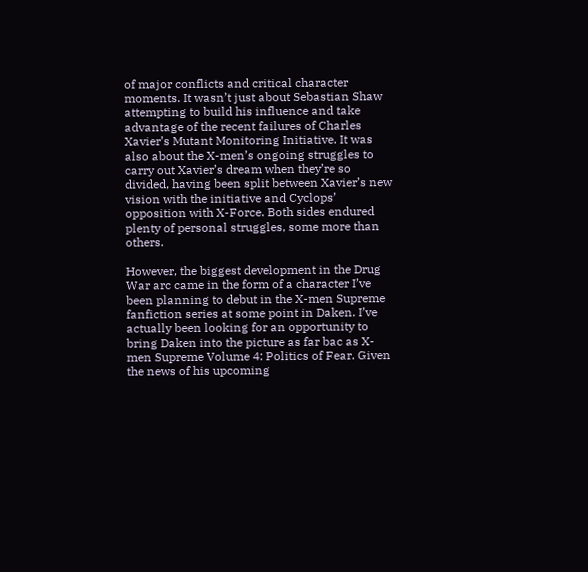of major conflicts and critical character moments. It wasn’t just about Sebastian Shaw attempting to build his influence and take advantage of the recent failures of Charles Xavier’s Mutant Monitoring Initiative. It was also about the X-men’s ongoing struggles to carry out Xavier’s dream when they’re so divided, having been split between Xavier’s new vision with the initiative and Cyclops’ opposition with X-Force. Both sides endured plenty of personal struggles, some more than others.

However, the biggest development in the Drug War arc came in the form of a character I’ve been planning to debut in the X-men Supreme fanfiction series at some point in Daken. I’ve actually been looking for an opportunity to bring Daken into the picture as far bac as X-men Supreme Volume 4: Politics of Fear. Given the news of his upcoming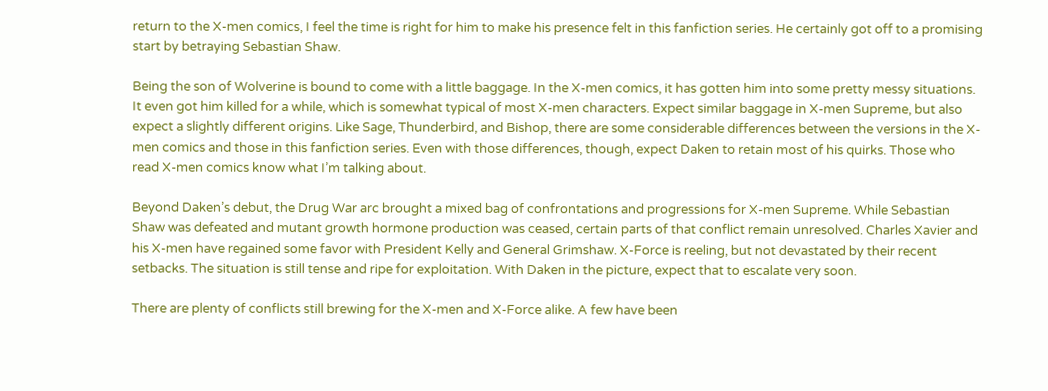return to the X-men comics, I feel the time is right for him to make his presence felt in this fanfiction series. He certainly got off to a promising start by betraying Sebastian Shaw.

Being the son of Wolverine is bound to come with a little baggage. In the X-men comics, it has gotten him into some pretty messy situations. It even got him killed for a while, which is somewhat typical of most X-men characters. Expect similar baggage in X-men Supreme, but also expect a slightly different origins. Like Sage, Thunderbird, and Bishop, there are some considerable differences between the versions in the X-men comics and those in this fanfiction series. Even with those differences, though, expect Daken to retain most of his quirks. Those who read X-men comics know what I’m talking about.

Beyond Daken’s debut, the Drug War arc brought a mixed bag of confrontations and progressions for X-men Supreme. While Sebastian Shaw was defeated and mutant growth hormone production was ceased, certain parts of that conflict remain unresolved. Charles Xavier and his X-men have regained some favor with President Kelly and General Grimshaw. X-Force is reeling, but not devastated by their recent setbacks. The situation is still tense and ripe for exploitation. With Daken in the picture, expect that to escalate very soon.

There are plenty of conflicts still brewing for the X-men and X-Force alike. A few have been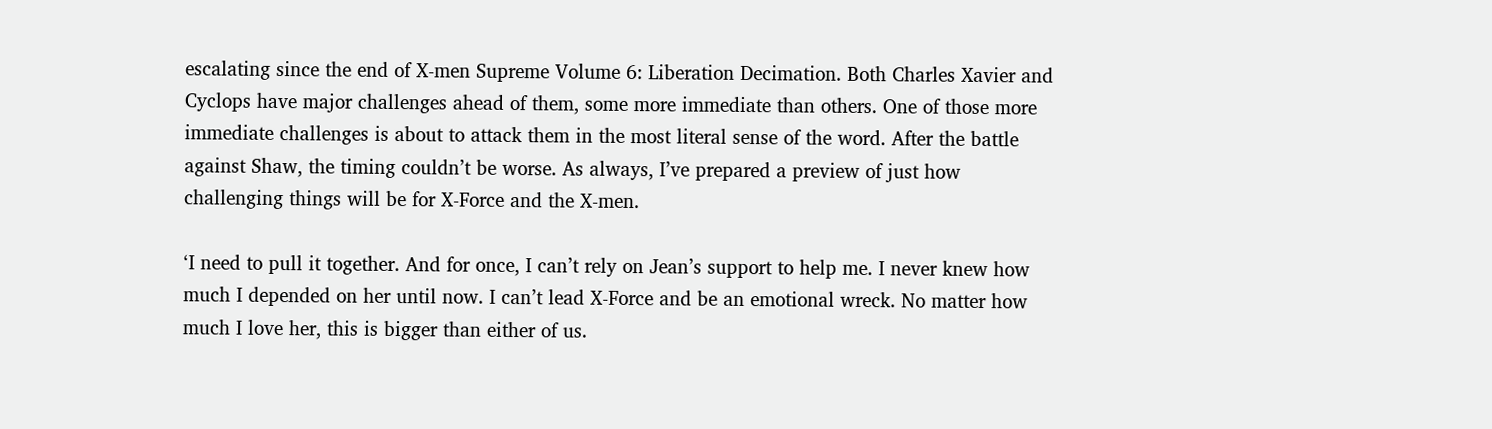escalating since the end of X-men Supreme Volume 6: Liberation Decimation. Both Charles Xavier and Cyclops have major challenges ahead of them, some more immediate than others. One of those more immediate challenges is about to attack them in the most literal sense of the word. After the battle against Shaw, the timing couldn’t be worse. As always, I’ve prepared a preview of just how challenging things will be for X-Force and the X-men.

‘I need to pull it together. And for once, I can’t rely on Jean’s support to help me. I never knew how much I depended on her until now. I can’t lead X-Force and be an emotional wreck. No matter how much I love her, this is bigger than either of us.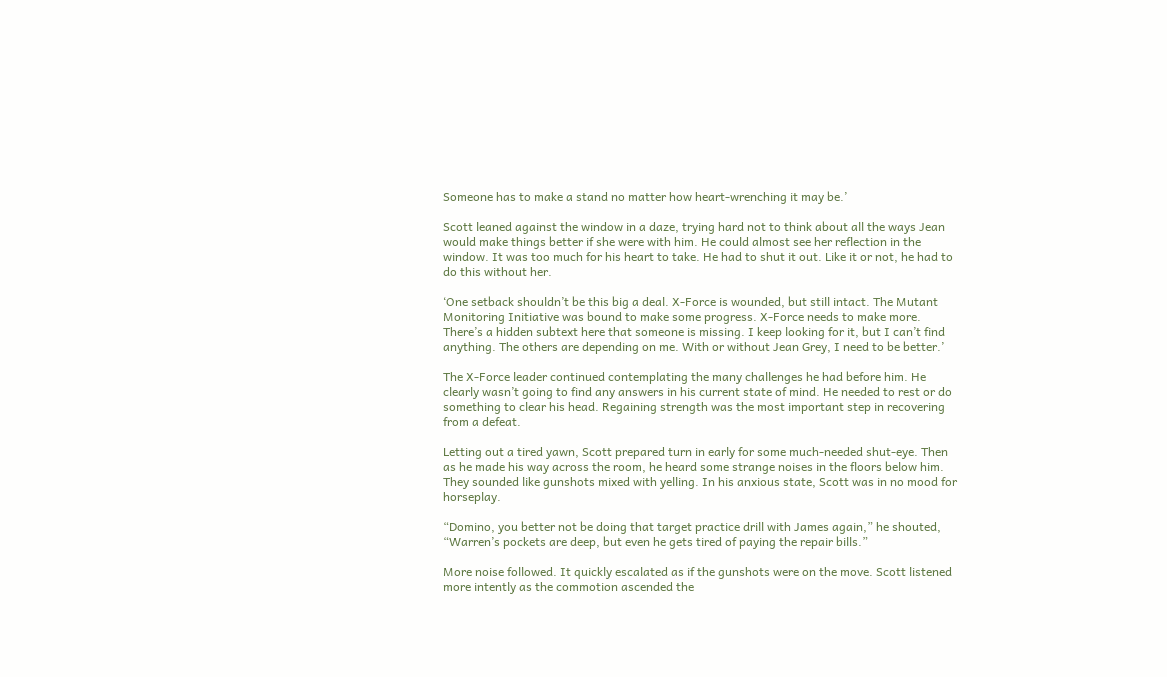Someone has to make a stand no matter how heart-wrenching it may be.’

Scott leaned against the window in a daze, trying hard not to think about all the ways Jean would make things better if she were with him. He could almost see her reflection in the window. It was too much for his heart to take. He had to shut it out. Like it or not, he had to do this without her.

‘One setback shouldn’t be this big a deal. X-Force is wounded, but still intact. The Mutant Monitoring Initiative was bound to make some progress. X-Force needs to make more. There’s a hidden subtext here that someone is missing. I keep looking for it, but I can’t find anything. The others are depending on me. With or without Jean Grey, I need to be better.’

The X-Force leader continued contemplating the many challenges he had before him. He clearly wasn’t going to find any answers in his current state of mind. He needed to rest or do something to clear his head. Regaining strength was the most important step in recovering from a defeat.

Letting out a tired yawn, Scott prepared turn in early for some much-needed shut-eye. Then as he made his way across the room, he heard some strange noises in the floors below him. They sounded like gunshots mixed with yelling. In his anxious state, Scott was in no mood for horseplay.

“Domino, you better not be doing that target practice drill with James again,” he shouted, “Warren’s pockets are deep, but even he gets tired of paying the repair bills.”

More noise followed. It quickly escalated as if the gunshots were on the move. Scott listened more intently as the commotion ascended the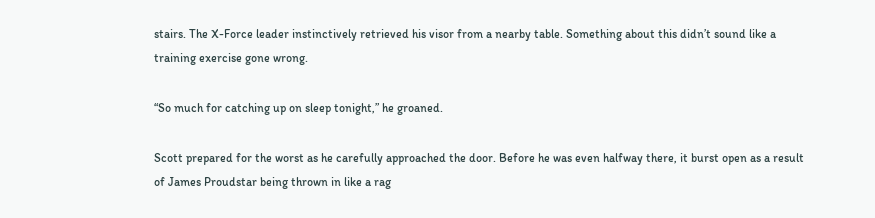stairs. The X-Force leader instinctively retrieved his visor from a nearby table. Something about this didn’t sound like a training exercise gone wrong.

“So much for catching up on sleep tonight,” he groaned.

Scott prepared for the worst as he carefully approached the door. Before he was even halfway there, it burst open as a result of James Proudstar being thrown in like a rag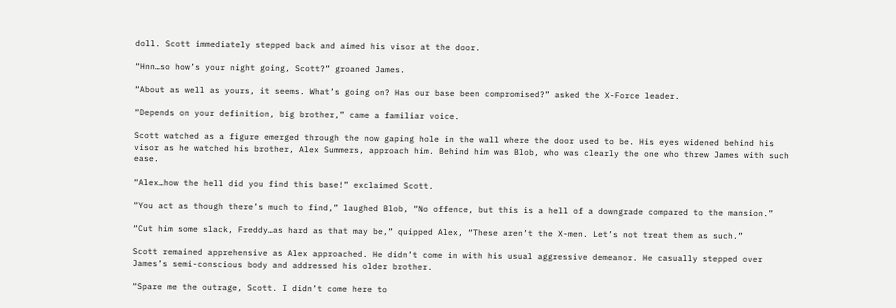doll. Scott immediately stepped back and aimed his visor at the door.

“Hnn…so how’s your night going, Scott?” groaned James.

“About as well as yours, it seems. What’s going on? Has our base been compromised?” asked the X-Force leader.

“Depends on your definition, big brother,” came a familiar voice.

Scott watched as a figure emerged through the now gaping hole in the wall where the door used to be. His eyes widened behind his visor as he watched his brother, Alex Summers, approach him. Behind him was Blob, who was clearly the one who threw James with such ease.

“Alex…how the hell did you find this base!” exclaimed Scott.

“You act as though there’s much to find,” laughed Blob, “No offence, but this is a hell of a downgrade compared to the mansion.”

“Cut him some slack, Freddy…as hard as that may be,” quipped Alex, “These aren’t the X-men. Let’s not treat them as such.”

Scott remained apprehensive as Alex approached. He didn’t come in with his usual aggressive demeanor. He casually stepped over James’s semi-conscious body and addressed his older brother.

“Spare me the outrage, Scott. I didn’t come here to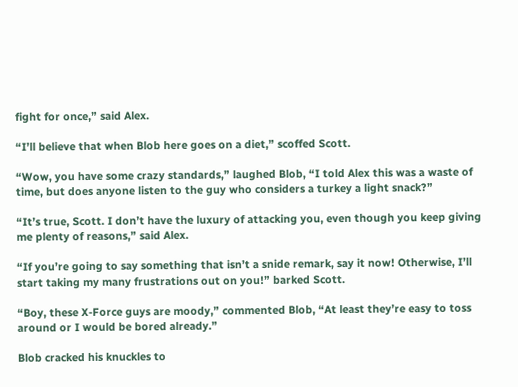fight for once,” said Alex.

“I’ll believe that when Blob here goes on a diet,” scoffed Scott.

“Wow, you have some crazy standards,” laughed Blob, “I told Alex this was a waste of time, but does anyone listen to the guy who considers a turkey a light snack?”

“It’s true, Scott. I don’t have the luxury of attacking you, even though you keep giving me plenty of reasons,” said Alex.

“If you’re going to say something that isn’t a snide remark, say it now! Otherwise, I’ll start taking my many frustrations out on you!” barked Scott.

“Boy, these X-Force guys are moody,” commented Blob, “At least they’re easy to toss around or I would be bored already.”

Blob cracked his knuckles to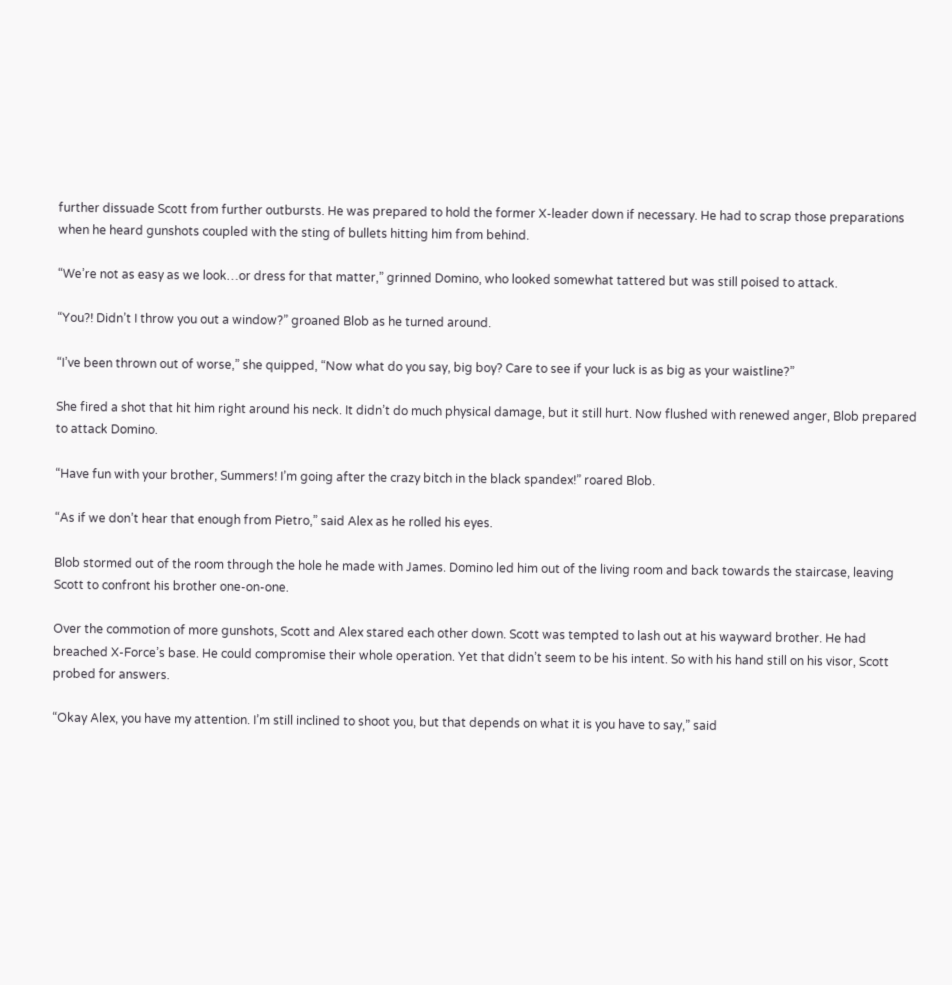further dissuade Scott from further outbursts. He was prepared to hold the former X-leader down if necessary. He had to scrap those preparations when he heard gunshots coupled with the sting of bullets hitting him from behind.

“We’re not as easy as we look…or dress for that matter,” grinned Domino, who looked somewhat tattered but was still poised to attack.

“You?! Didn’t I throw you out a window?” groaned Blob as he turned around.

“I’ve been thrown out of worse,” she quipped, “Now what do you say, big boy? Care to see if your luck is as big as your waistline?”

She fired a shot that hit him right around his neck. It didn’t do much physical damage, but it still hurt. Now flushed with renewed anger, Blob prepared to attack Domino.

“Have fun with your brother, Summers! I’m going after the crazy bitch in the black spandex!” roared Blob.

“As if we don’t hear that enough from Pietro,” said Alex as he rolled his eyes.

Blob stormed out of the room through the hole he made with James. Domino led him out of the living room and back towards the staircase, leaving Scott to confront his brother one-on-one.

Over the commotion of more gunshots, Scott and Alex stared each other down. Scott was tempted to lash out at his wayward brother. He had breached X-Force’s base. He could compromise their whole operation. Yet that didn’t seem to be his intent. So with his hand still on his visor, Scott probed for answers.

“Okay Alex, you have my attention. I’m still inclined to shoot you, but that depends on what it is you have to say,” said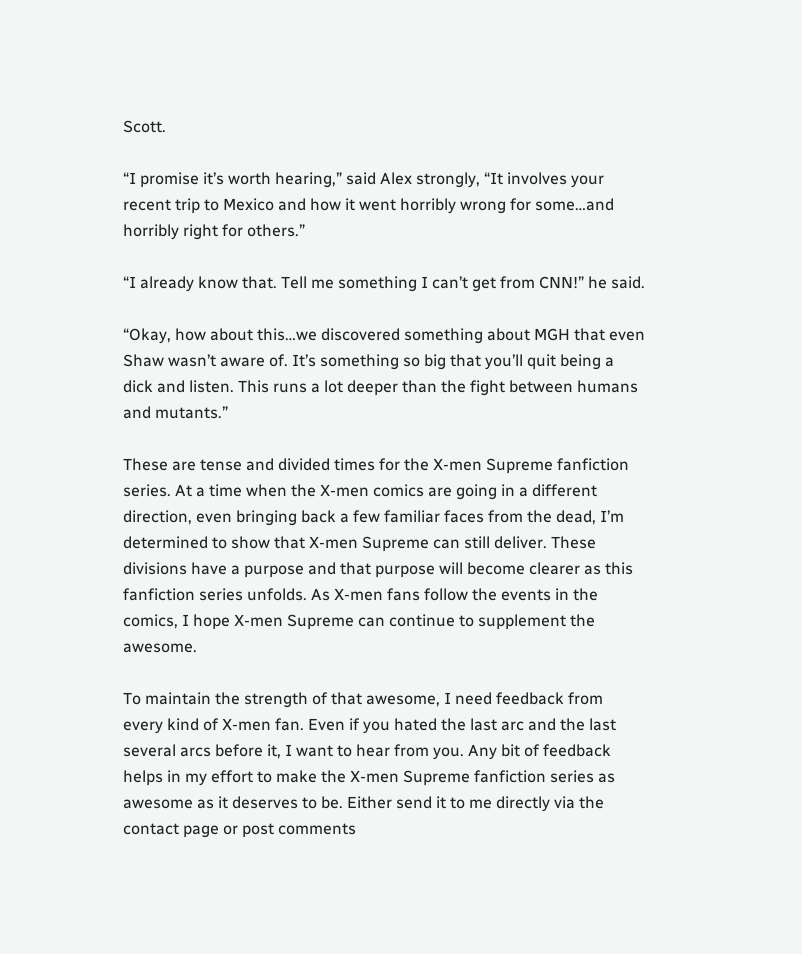Scott.

“I promise it’s worth hearing,” said Alex strongly, “It involves your recent trip to Mexico and how it went horribly wrong for some…and horribly right for others.”

“I already know that. Tell me something I can’t get from CNN!” he said.

“Okay, how about this…we discovered something about MGH that even Shaw wasn’t aware of. It’s something so big that you’ll quit being a dick and listen. This runs a lot deeper than the fight between humans and mutants.”

These are tense and divided times for the X-men Supreme fanfiction series. At a time when the X-men comics are going in a different direction, even bringing back a few familiar faces from the dead, I’m determined to show that X-men Supreme can still deliver. These divisions have a purpose and that purpose will become clearer as this fanfiction series unfolds. As X-men fans follow the events in the comics, I hope X-men Supreme can continue to supplement the awesome.

To maintain the strength of that awesome, I need feedback from every kind of X-men fan. Even if you hated the last arc and the last several arcs before it, I want to hear from you. Any bit of feedback helps in my effort to make the X-men Supreme fanfiction series as awesome as it deserves to be. Either send it to me directly via the contact page or post comments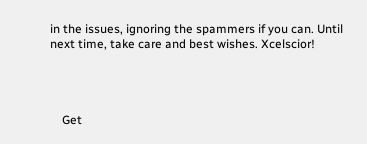in the issues, ignoring the spammers if you can. Until next time, take care and best wishes. Xcelscior!




    Get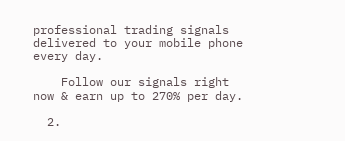professional trading signals delivered to your mobile phone every day.

    Follow our signals right now & earn up to 270% per day.

  2.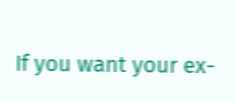If you want your ex-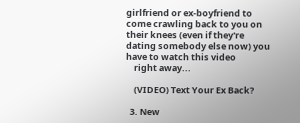girlfriend or ex-boyfriend to come crawling back to you on their knees (even if they're dating somebody else now) you have to watch this video
    right away...

    (VIDEO) Text Your Ex Back?

  3. New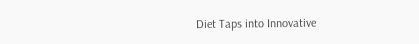Diet Taps into Innovative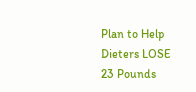Plan to Help Dieters LOSE 23 Pounds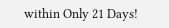within Only 21 Days!